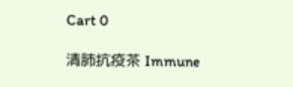Cart 0

清肺抗疫茶 Immune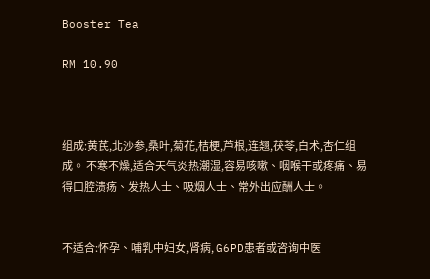Booster Tea

RM 10.90



组成:黄芪,北沙参,桑叶,菊花,桔梗,芦根,连翘,茯苓,白术,杏仁组成。 不寒不燥,适合天气炎热潮湿,容易咳嗽、咽喉干或疼痛、易得口腔溃疡、发热人士、吸烟人士、常外出应酬人士。


不适合:怀孕、哺乳中妇女,肾病, G6PD患者或咨询中医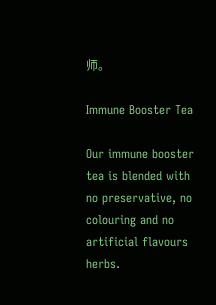师。

Immune Booster Tea

Our immune booster tea is blended with no preservative, no colouring and no artificial flavours herbs.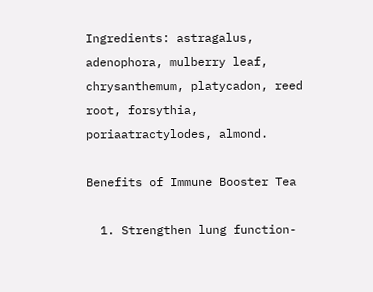Ingredients: astragalus, adenophora, mulberry leaf, chrysanthemum, platycadon, reed root, forsythia, poriaatractylodes, almond.

Benefits of Immune Booster Tea

  1. Strengthen lung function-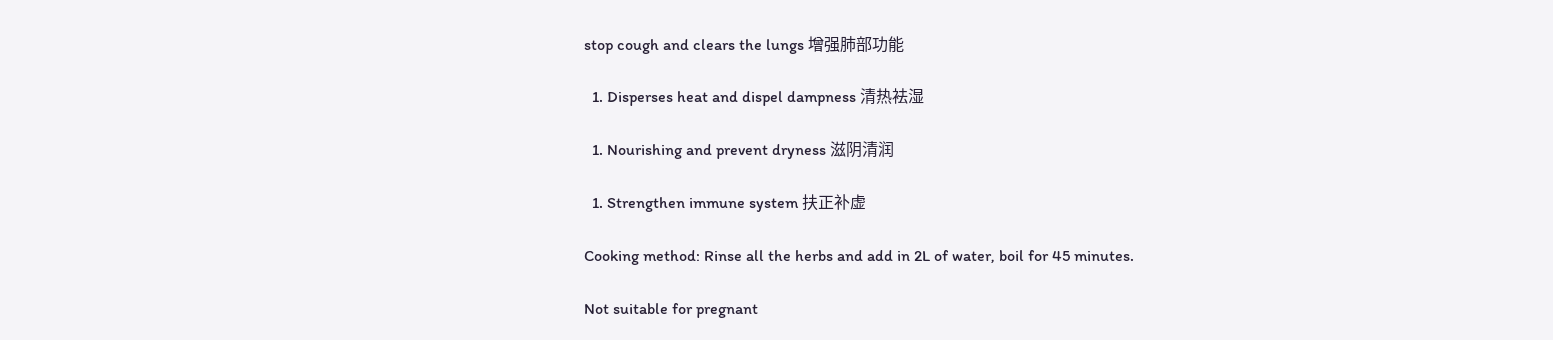stop cough and clears the lungs 增强肺部功能

  1. Disperses heat and dispel dampness 清热袪湿

  1. Nourishing and prevent dryness 滋阴清润

  1. Strengthen immune system 扶正补虚

Cooking method: Rinse all the herbs and add in 2L of water, boil for 45 minutes.

Not suitable for pregnant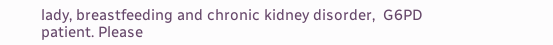lady, breastfeeding and chronic kidney disorder,  G6PD patient. Please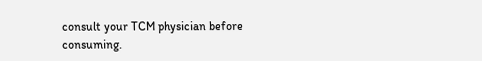consult your TCM physician before consuming.